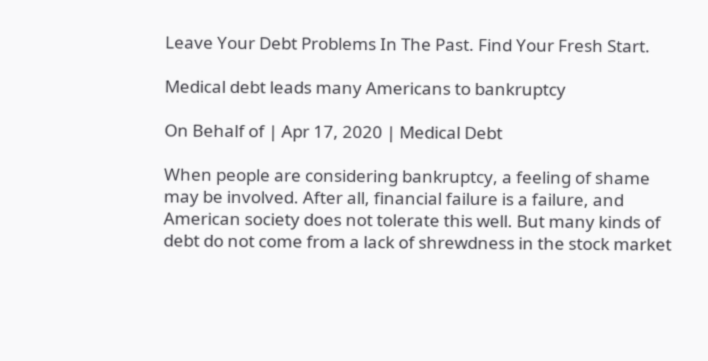Leave Your Debt Problems In The Past. Find Your Fresh Start.

Medical debt leads many Americans to bankruptcy

On Behalf of | Apr 17, 2020 | Medical Debt

When people are considering bankruptcy, a feeling of shame may be involved. After all, financial failure is a failure, and American society does not tolerate this well. But many kinds of debt do not come from a lack of shrewdness in the stock market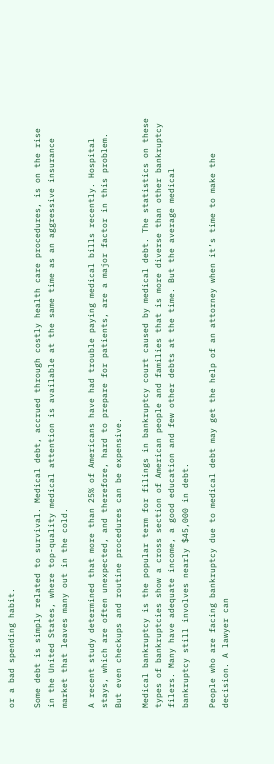or a bad spending habit.

Some debt is simply related to survival. Medical debt, accrued through costly health care procedures, is on the rise in the United States, where top-quality medical attention is available at the same time as an aggressive insurance market that leaves many out in the cold.

A recent study determined that more than 25% of Americans have had trouble paying medical bills recently. Hospital stays, which are often unexpected, and therefore, hard to prepare for patients, are a major factor in this problem. But even checkups and routine procedures can be expensive.

Medical bankruptcy is the popular term for filings in bankruptcy court caused by medical debt. The statistics on these types of bankruptcies show a cross section of American people and families that is more diverse than other bankruptcy filers. Many have adequate income, a good education and few other debts at the time. But the average medical bankruptcy still involves nearly $45,000 in debt.

People who are facing bankruptcy due to medical debt may get the help of an attorney when it’s time to make the decision. A lawyer can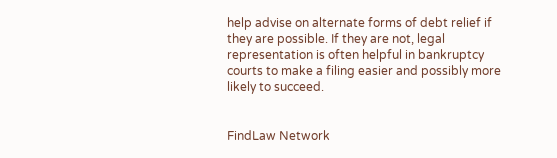help advise on alternate forms of debt relief if they are possible. If they are not, legal representation is often helpful in bankruptcy courts to make a filing easier and possibly more likely to succeed.


FindLaw Network